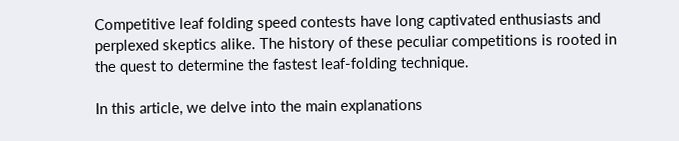Competitive leaf folding speed contests have long captivated enthusiasts and perplexed skeptics alike. The history of these peculiar competitions is rooted in the quest to determine the fastest leaf-folding technique.

In this article, we delve into the main explanations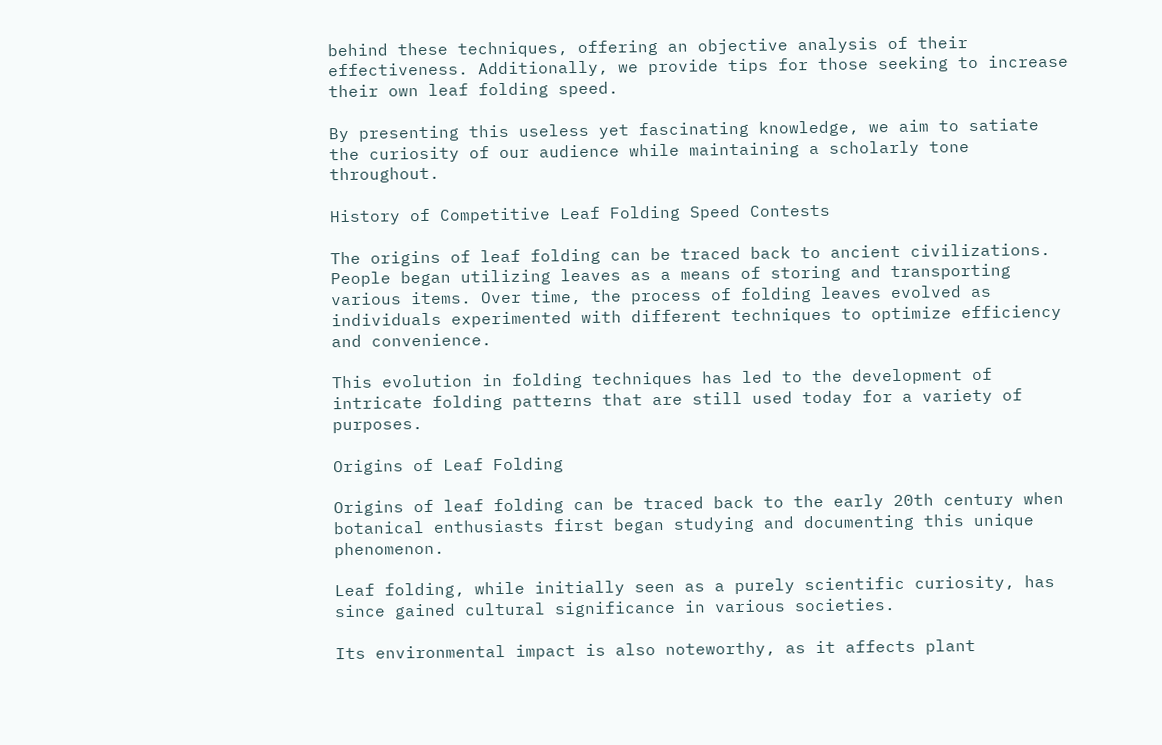behind these techniques, offering an objective analysis of their effectiveness. Additionally, we provide tips for those seeking to increase their own leaf folding speed.

By presenting this useless yet fascinating knowledge, we aim to satiate the curiosity of our audience while maintaining a scholarly tone throughout.

History of Competitive Leaf Folding Speed Contests

The origins of leaf folding can be traced back to ancient civilizations. People began utilizing leaves as a means of storing and transporting various items. Over time, the process of folding leaves evolved as individuals experimented with different techniques to optimize efficiency and convenience.

This evolution in folding techniques has led to the development of intricate folding patterns that are still used today for a variety of purposes.

Origins of Leaf Folding

Origins of leaf folding can be traced back to the early 20th century when botanical enthusiasts first began studying and documenting this unique phenomenon.

Leaf folding, while initially seen as a purely scientific curiosity, has since gained cultural significance in various societies.

Its environmental impact is also noteworthy, as it affects plant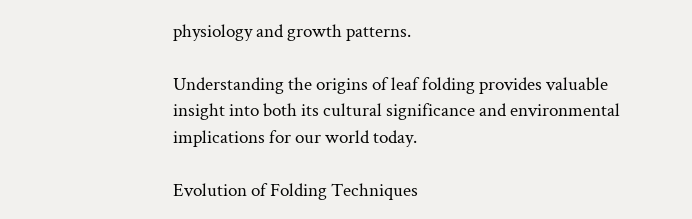physiology and growth patterns.

Understanding the origins of leaf folding provides valuable insight into both its cultural significance and environmental implications for our world today.

Evolution of Folding Techniques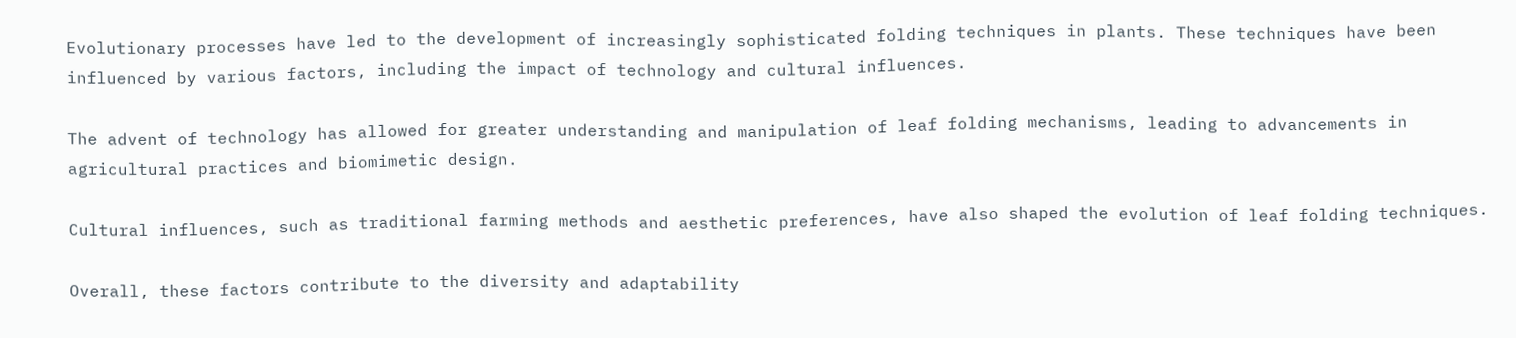Evolutionary processes have led to the development of increasingly sophisticated folding techniques in plants. These techniques have been influenced by various factors, including the impact of technology and cultural influences.

The advent of technology has allowed for greater understanding and manipulation of leaf folding mechanisms, leading to advancements in agricultural practices and biomimetic design.

Cultural influences, such as traditional farming methods and aesthetic preferences, have also shaped the evolution of leaf folding techniques.

Overall, these factors contribute to the diversity and adaptability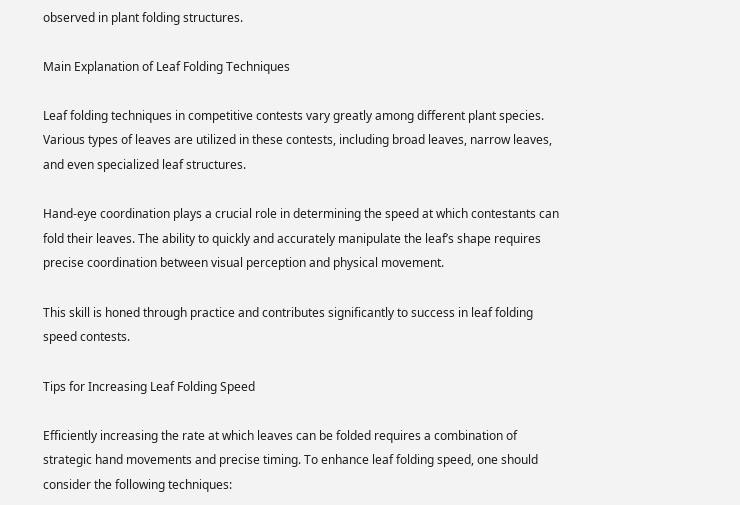observed in plant folding structures.

Main Explanation of Leaf Folding Techniques

Leaf folding techniques in competitive contests vary greatly among different plant species. Various types of leaves are utilized in these contests, including broad leaves, narrow leaves, and even specialized leaf structures.

Hand-eye coordination plays a crucial role in determining the speed at which contestants can fold their leaves. The ability to quickly and accurately manipulate the leaf’s shape requires precise coordination between visual perception and physical movement.

This skill is honed through practice and contributes significantly to success in leaf folding speed contests.

Tips for Increasing Leaf Folding Speed

Efficiently increasing the rate at which leaves can be folded requires a combination of strategic hand movements and precise timing. To enhance leaf folding speed, one should consider the following techniques: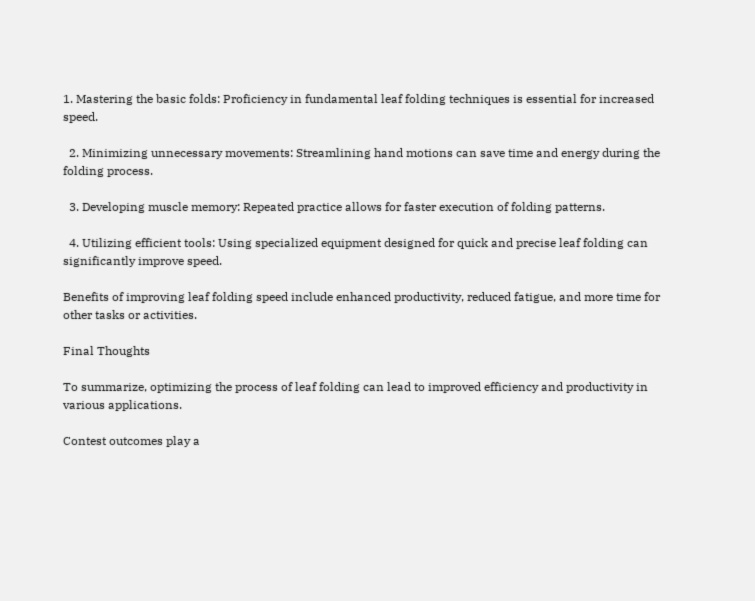1. Mastering the basic folds: Proficiency in fundamental leaf folding techniques is essential for increased speed.

  2. Minimizing unnecessary movements: Streamlining hand motions can save time and energy during the folding process.

  3. Developing muscle memory: Repeated practice allows for faster execution of folding patterns.

  4. Utilizing efficient tools: Using specialized equipment designed for quick and precise leaf folding can significantly improve speed.

Benefits of improving leaf folding speed include enhanced productivity, reduced fatigue, and more time for other tasks or activities.

Final Thoughts

To summarize, optimizing the process of leaf folding can lead to improved efficiency and productivity in various applications.

Contest outcomes play a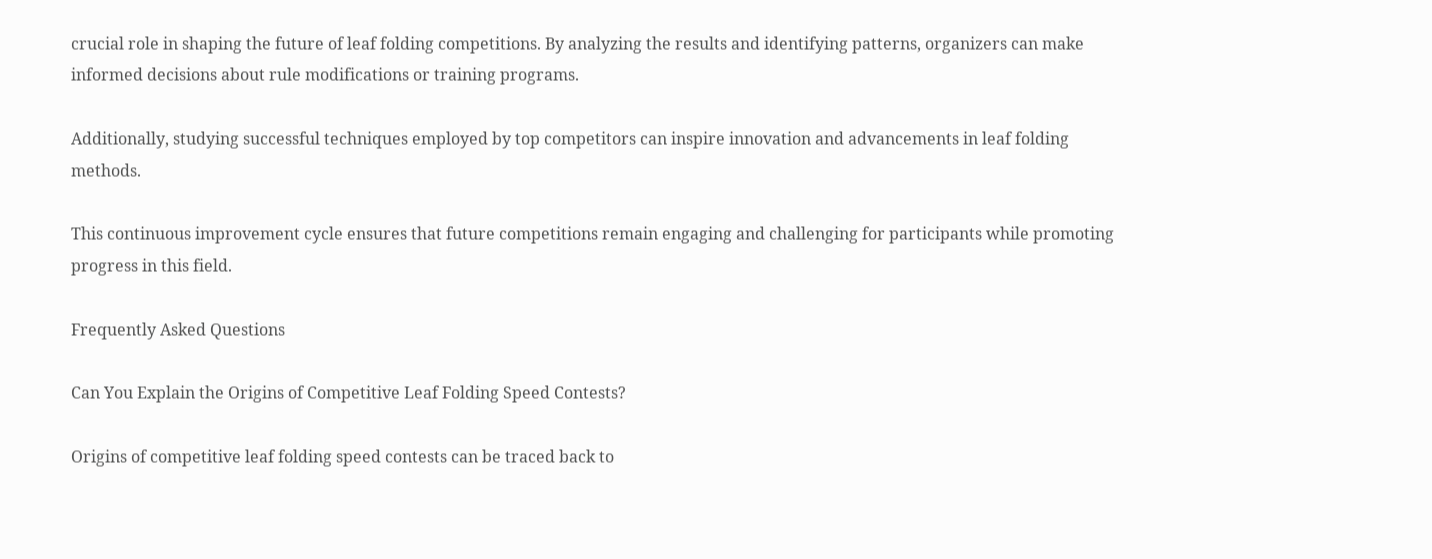crucial role in shaping the future of leaf folding competitions. By analyzing the results and identifying patterns, organizers can make informed decisions about rule modifications or training programs.

Additionally, studying successful techniques employed by top competitors can inspire innovation and advancements in leaf folding methods.

This continuous improvement cycle ensures that future competitions remain engaging and challenging for participants while promoting progress in this field.

Frequently Asked Questions

Can You Explain the Origins of Competitive Leaf Folding Speed Contests?

Origins of competitive leaf folding speed contests can be traced back to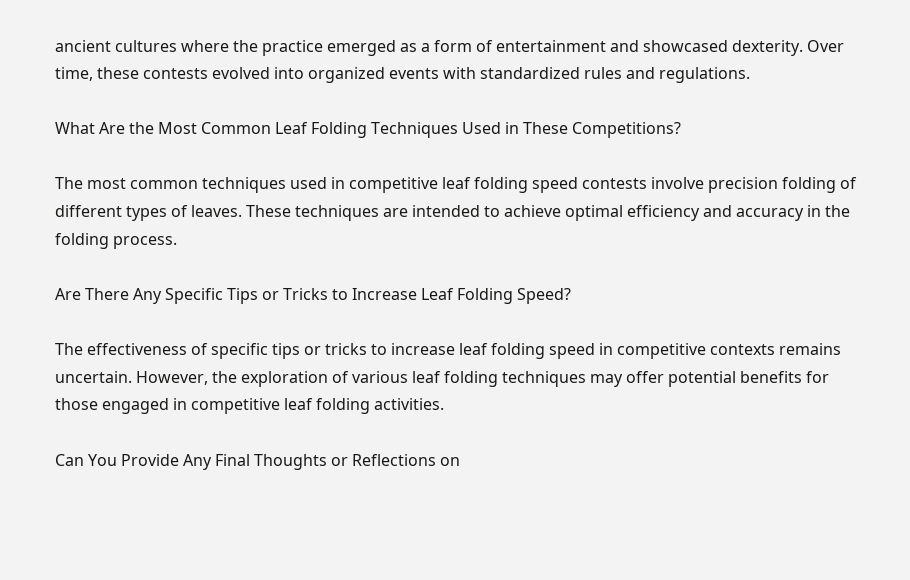ancient cultures where the practice emerged as a form of entertainment and showcased dexterity. Over time, these contests evolved into organized events with standardized rules and regulations.

What Are the Most Common Leaf Folding Techniques Used in These Competitions?

The most common techniques used in competitive leaf folding speed contests involve precision folding of different types of leaves. These techniques are intended to achieve optimal efficiency and accuracy in the folding process.

Are There Any Specific Tips or Tricks to Increase Leaf Folding Speed?

The effectiveness of specific tips or tricks to increase leaf folding speed in competitive contexts remains uncertain. However, the exploration of various leaf folding techniques may offer potential benefits for those engaged in competitive leaf folding activities.

Can You Provide Any Final Thoughts or Reflections on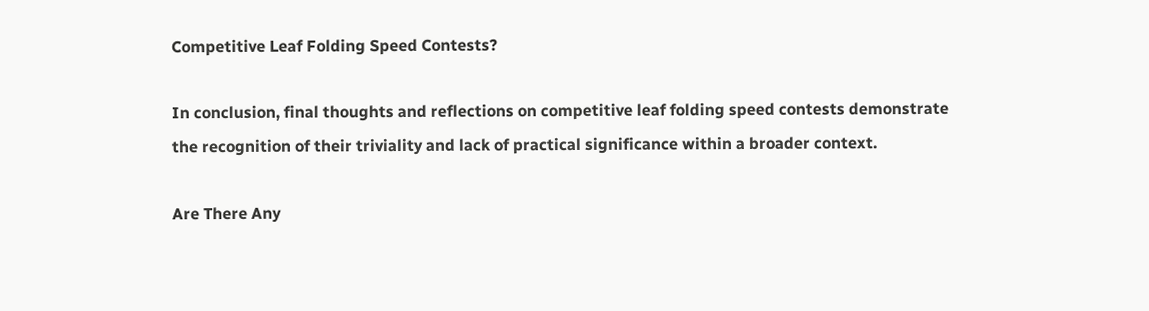Competitive Leaf Folding Speed Contests?

In conclusion, final thoughts and reflections on competitive leaf folding speed contests demonstrate the recognition of their triviality and lack of practical significance within a broader context.

Are There Any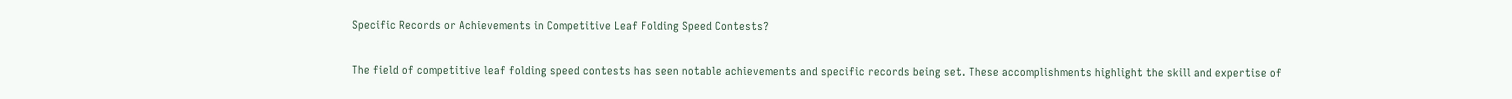Specific Records or Achievements in Competitive Leaf Folding Speed Contests?

The field of competitive leaf folding speed contests has seen notable achievements and specific records being set. These accomplishments highlight the skill and expertise of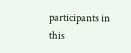participants in this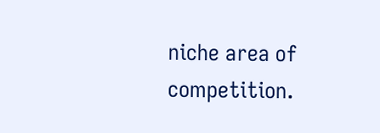niche area of competition.